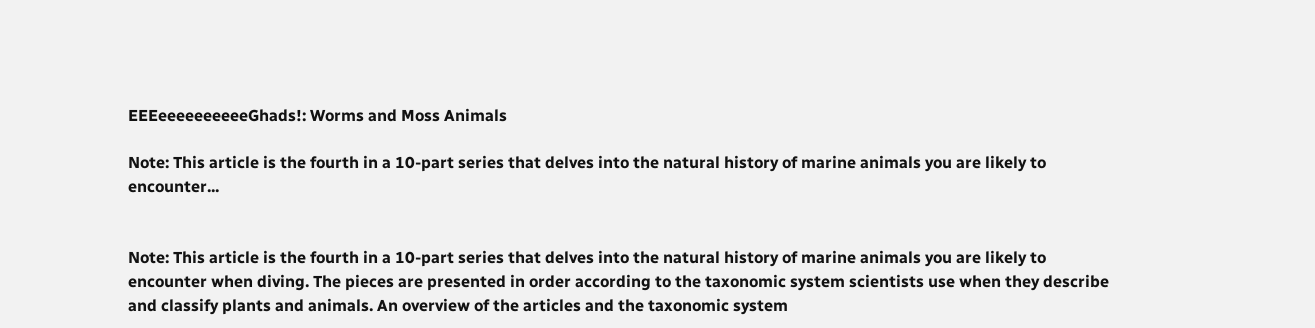EEEeeeeeeeeeeGhads!: Worms and Moss Animals

Note: This article is the fourth in a 10-part series that delves into the natural history of marine animals you are likely to encounter...


Note: This article is the fourth in a 10-part series that delves into the natural history of marine animals you are likely to encounter when diving. The pieces are presented in order according to the taxonomic system scientists use when they describe and classify plants and animals. An overview of the articles and the taxonomic system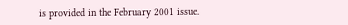is provided in the February 2001 issue.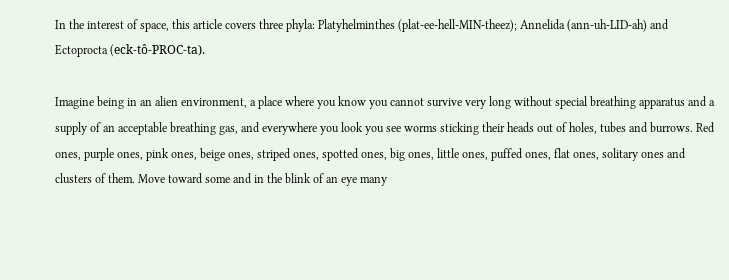In the interest of space, this article covers three phyla: Platyhelminthes (plat-ee-hell-MIN-theez); Annelida (ann-uh-LID-ah) and Ectoprocta (eck-tô-PROC-ta).

Imagine being in an alien environment, a place where you know you cannot survive very long without special breathing apparatus and a supply of an acceptable breathing gas, and everywhere you look you see worms sticking their heads out of holes, tubes and burrows. Red ones, purple ones, pink ones, beige ones, striped ones, spotted ones, big ones, little ones, puffed ones, flat ones, solitary ones and clusters of them. Move toward some and in the blink of an eye many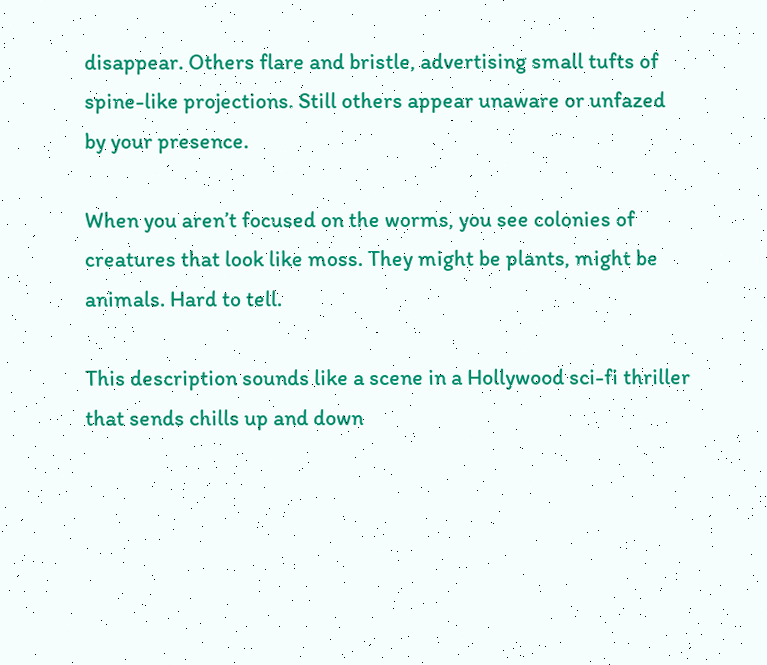disappear. Others flare and bristle, advertising small tufts of spine-like projections. Still others appear unaware or unfazed by your presence.

When you aren’t focused on the worms, you see colonies of creatures that look like moss. They might be plants, might be animals. Hard to tell.

This description sounds like a scene in a Hollywood sci-fi thriller that sends chills up and down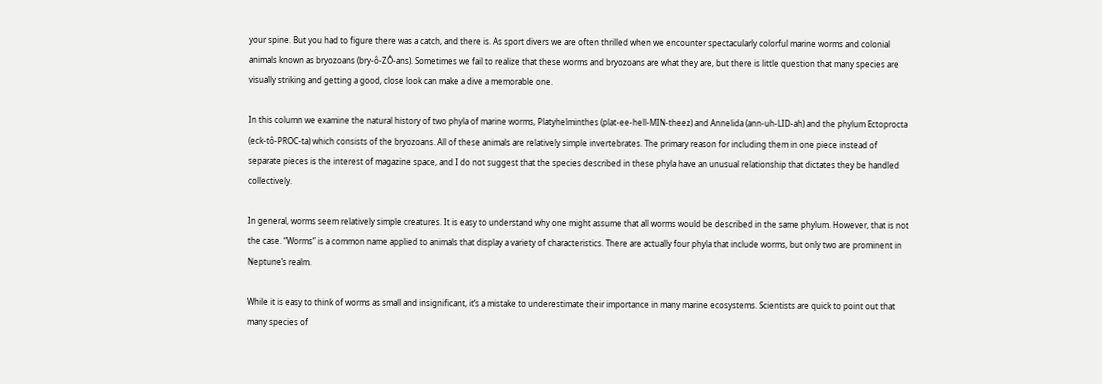your spine. But you had to figure there was a catch, and there is. As sport divers we are often thrilled when we encounter spectacularly colorful marine worms and colonial animals known as bryozoans (bry-ô-ZÔ-ans). Sometimes we fail to realize that these worms and bryozoans are what they are, but there is little question that many species are visually striking and getting a good, close look can make a dive a memorable one.

In this column we examine the natural history of two phyla of marine worms, Platyhelminthes (plat-ee-hell-MIN-theez) and Annelida (ann-uh-LID-ah) and the phylum Ectoprocta (eck-tô-PROC-ta) which consists of the bryozoans. All of these animals are relatively simple invertebrates. The primary reason for including them in one piece instead of separate pieces is the interest of magazine space, and I do not suggest that the species described in these phyla have an unusual relationship that dictates they be handled collectively.

In general, worms seem relatively simple creatures. It is easy to understand why one might assume that all worms would be described in the same phylum. However, that is not the case. “Worms” is a common name applied to animals that display a variety of characteristics. There are actually four phyla that include worms, but only two are prominent in Neptune’s realm.

While it is easy to think of worms as small and insignificant, it’s a mistake to underestimate their importance in many marine ecosystems. Scientists are quick to point out that many species of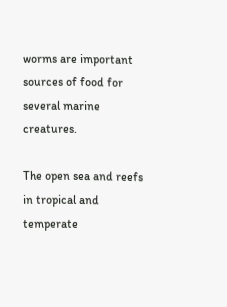worms are important sources of food for several marine creatures.

The open sea and reefs in tropical and temperate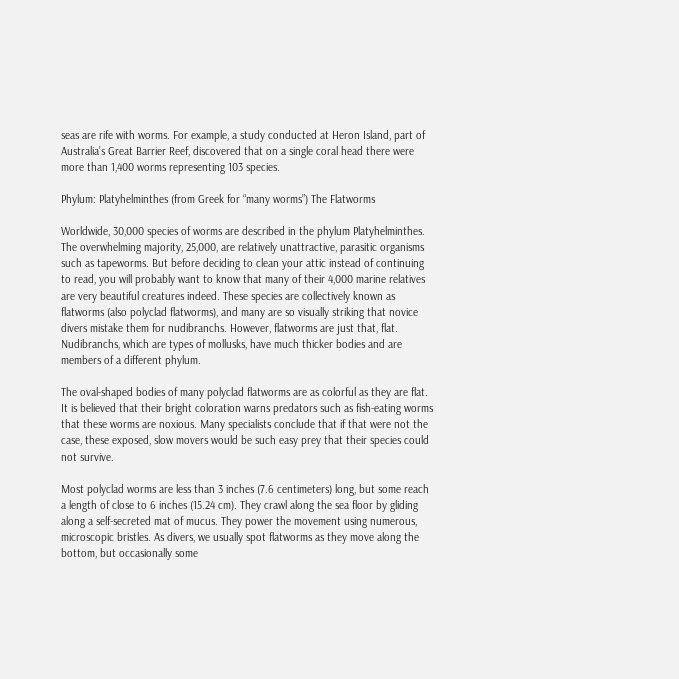seas are rife with worms. For example, a study conducted at Heron Island, part of Australia’s Great Barrier Reef, discovered that on a single coral head there were more than 1,400 worms representing 103 species.

Phylum: Platyhelminthes (from Greek for “many worms”) The Flatworms

Worldwide, 30,000 species of worms are described in the phylum Platyhelminthes. The overwhelming majority, 25,000, are relatively unattractive, parasitic organisms such as tapeworms. But before deciding to clean your attic instead of continuing to read, you will probably want to know that many of their 4,000 marine relatives are very beautiful creatures indeed. These species are collectively known as flatworms (also polyclad flatworms), and many are so visually striking that novice divers mistake them for nudibranchs. However, flatworms are just that, flat. Nudibranchs, which are types of mollusks, have much thicker bodies and are members of a different phylum.

The oval-shaped bodies of many polyclad flatworms are as colorful as they are flat. It is believed that their bright coloration warns predators such as fish-eating worms that these worms are noxious. Many specialists conclude that if that were not the case, these exposed, slow movers would be such easy prey that their species could not survive.

Most polyclad worms are less than 3 inches (7.6 centimeters) long, but some reach a length of close to 6 inches (15.24 cm). They crawl along the sea floor by gliding along a self-secreted mat of mucus. They power the movement using numerous, microscopic bristles. As divers, we usually spot flatworms as they move along the bottom, but occasionally some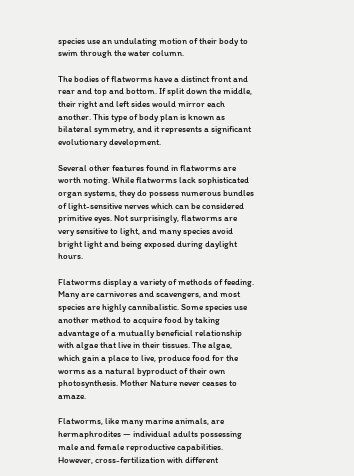species use an undulating motion of their body to swim through the water column.

The bodies of flatworms have a distinct front and rear and top and bottom. If split down the middle, their right and left sides would mirror each another. This type of body plan is known as bilateral symmetry, and it represents a significant evolutionary development.

Several other features found in flatworms are worth noting. While flatworms lack sophisticated organ systems, they do possess numerous bundles of light-sensitive nerves which can be considered primitive eyes. Not surprisingly, flatworms are very sensitive to light, and many species avoid bright light and being exposed during daylight hours.

Flatworms display a variety of methods of feeding. Many are carnivores and scavengers, and most species are highly cannibalistic. Some species use another method to acquire food by taking advantage of a mutually beneficial relationship with algae that live in their tissues. The algae, which gain a place to live, produce food for the worms as a natural byproduct of their own photosynthesis. Mother Nature never ceases to amaze.

Flatworms, like many marine animals, are hermaphrodites — individual adults possessing male and female reproductive capabilities. However, cross-fertilization with different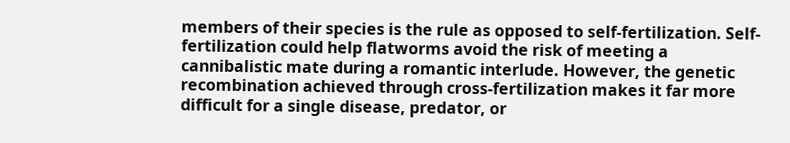members of their species is the rule as opposed to self-fertilization. Self-fertilization could help flatworms avoid the risk of meeting a cannibalistic mate during a romantic interlude. However, the genetic recombination achieved through cross-fertilization makes it far more difficult for a single disease, predator, or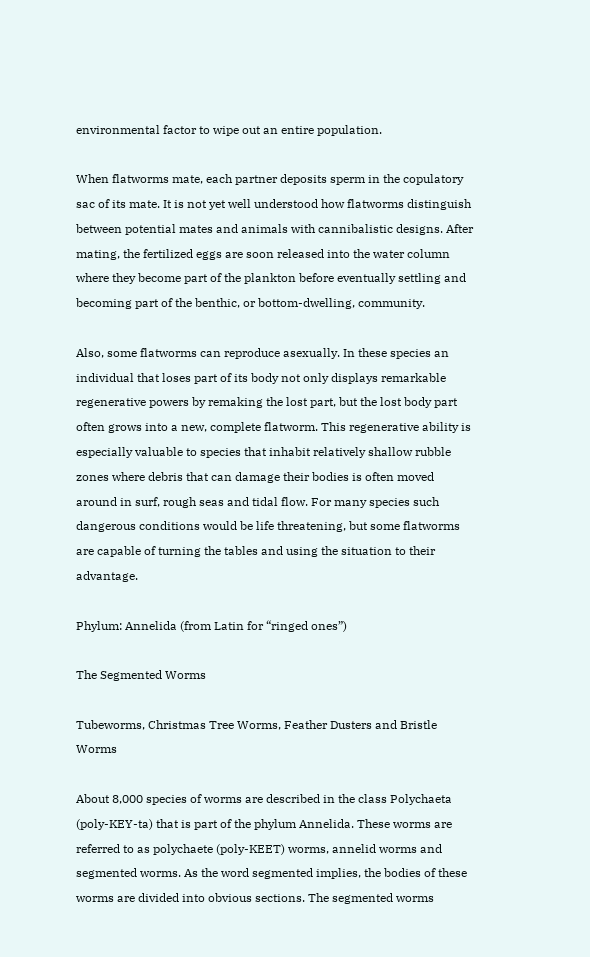environmental factor to wipe out an entire population.

When flatworms mate, each partner deposits sperm in the copulatory sac of its mate. It is not yet well understood how flatworms distinguish between potential mates and animals with cannibalistic designs. After mating, the fertilized eggs are soon released into the water column where they become part of the plankton before eventually settling and becoming part of the benthic, or bottom-dwelling, community.

Also, some flatworms can reproduce asexually. In these species an individual that loses part of its body not only displays remarkable regenerative powers by remaking the lost part, but the lost body part often grows into a new, complete flatworm. This regenerative ability is especially valuable to species that inhabit relatively shallow rubble zones where debris that can damage their bodies is often moved around in surf, rough seas and tidal flow. For many species such dangerous conditions would be life threatening, but some flatworms are capable of turning the tables and using the situation to their advantage.

Phylum: Annelida (from Latin for “ringed ones”)

The Segmented Worms

Tubeworms, Christmas Tree Worms, Feather Dusters and Bristle Worms

About 8,000 species of worms are described in the class Polychaeta (poly-KEY-ta) that is part of the phylum Annelida. These worms are referred to as polychaete (poly-KEET) worms, annelid worms and segmented worms. As the word segmented implies, the bodies of these worms are divided into obvious sections. The segmented worms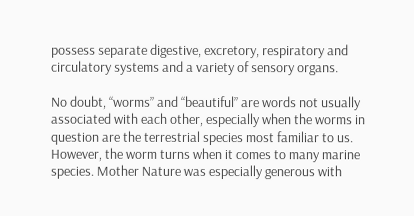possess separate digestive, excretory, respiratory and circulatory systems and a variety of sensory organs.

No doubt, “worms” and “beautiful” are words not usually associated with each other, especially when the worms in question are the terrestrial species most familiar to us. However, the worm turns when it comes to many marine species. Mother Nature was especially generous with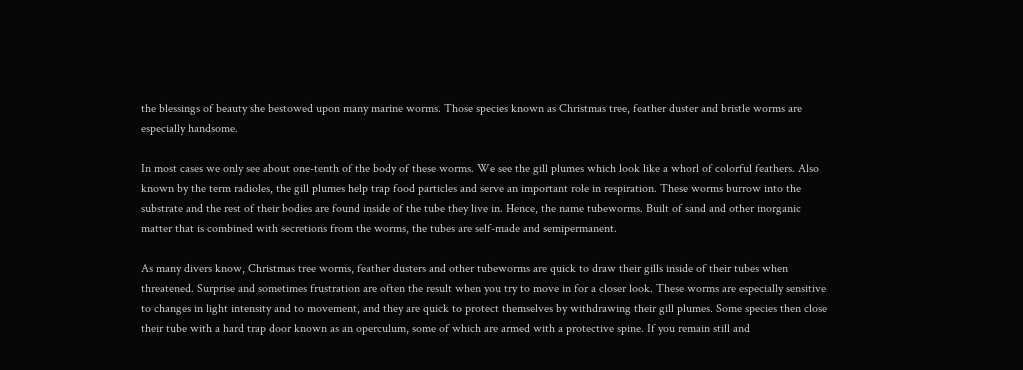the blessings of beauty she bestowed upon many marine worms. Those species known as Christmas tree, feather duster and bristle worms are especially handsome.

In most cases we only see about one-tenth of the body of these worms. We see the gill plumes which look like a whorl of colorful feathers. Also known by the term radioles, the gill plumes help trap food particles and serve an important role in respiration. These worms burrow into the substrate and the rest of their bodies are found inside of the tube they live in. Hence, the name tubeworms. Built of sand and other inorganic matter that is combined with secretions from the worms, the tubes are self-made and semipermanent.

As many divers know, Christmas tree worms, feather dusters and other tubeworms are quick to draw their gills inside of their tubes when threatened. Surprise and sometimes frustration are often the result when you try to move in for a closer look. These worms are especially sensitive to changes in light intensity and to movement, and they are quick to protect themselves by withdrawing their gill plumes. Some species then close their tube with a hard trap door known as an operculum, some of which are armed with a protective spine. If you remain still and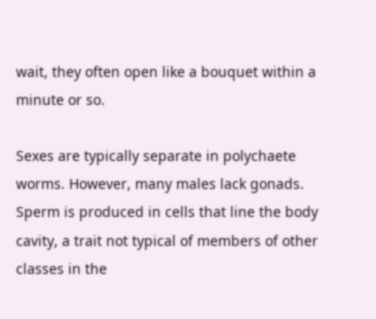wait, they often open like a bouquet within a minute or so.

Sexes are typically separate in polychaete worms. However, many males lack gonads. Sperm is produced in cells that line the body cavity, a trait not typical of members of other classes in the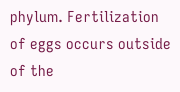phylum. Fertilization of eggs occurs outside of the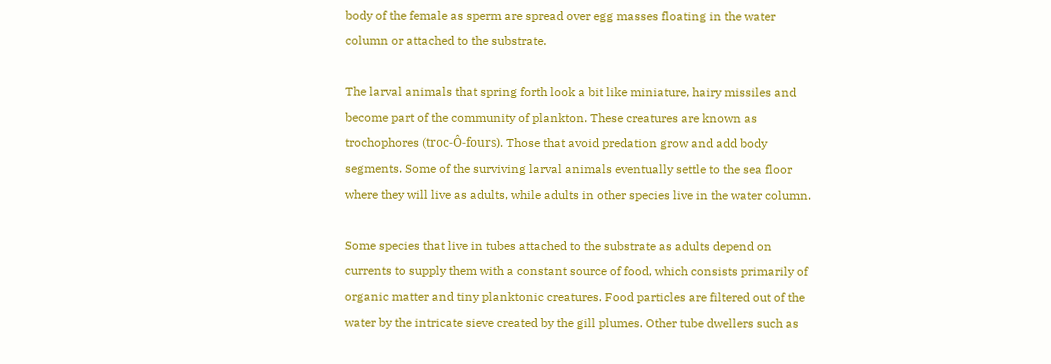body of the female as sperm are spread over egg masses floating in the water column or attached to the substrate.

The larval animals that spring forth look a bit like miniature, hairy missiles and become part of the community of plankton. These creatures are known as trochophores (troc-Ô-fours). Those that avoid predation grow and add body segments. Some of the surviving larval animals eventually settle to the sea floor where they will live as adults, while adults in other species live in the water column.

Some species that live in tubes attached to the substrate as adults depend on currents to supply them with a constant source of food, which consists primarily of organic matter and tiny planktonic creatures. Food particles are filtered out of the water by the intricate sieve created by the gill plumes. Other tube dwellers such as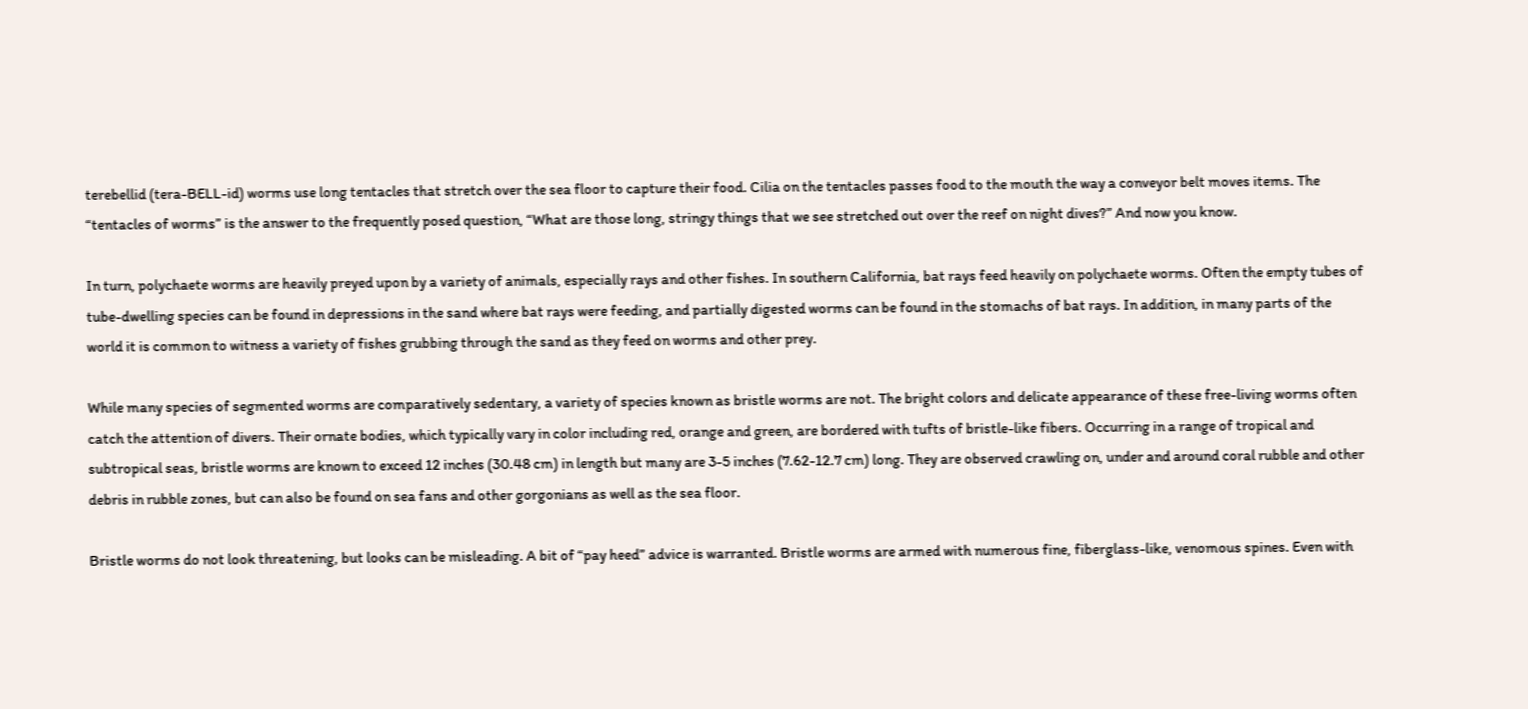terebellid (tera-BELL-id) worms use long tentacles that stretch over the sea floor to capture their food. Cilia on the tentacles passes food to the mouth the way a conveyor belt moves items. The “tentacles of worms” is the answer to the frequently posed question, “What are those long, stringy things that we see stretched out over the reef on night dives?” And now you know.

In turn, polychaete worms are heavily preyed upon by a variety of animals, especially rays and other fishes. In southern California, bat rays feed heavily on polychaete worms. Often the empty tubes of tube-dwelling species can be found in depressions in the sand where bat rays were feeding, and partially digested worms can be found in the stomachs of bat rays. In addition, in many parts of the world it is common to witness a variety of fishes grubbing through the sand as they feed on worms and other prey.

While many species of segmented worms are comparatively sedentary, a variety of species known as bristle worms are not. The bright colors and delicate appearance of these free-living worms often catch the attention of divers. Their ornate bodies, which typically vary in color including red, orange and green, are bordered with tufts of bristle-like fibers. Occurring in a range of tropical and subtropical seas, bristle worms are known to exceed 12 inches (30.48 cm) in length but many are 3-5 inches (7.62-12.7 cm) long. They are observed crawling on, under and around coral rubble and other debris in rubble zones, but can also be found on sea fans and other gorgonians as well as the sea floor.

Bristle worms do not look threatening, but looks can be misleading. A bit of “pay heed” advice is warranted. Bristle worms are armed with numerous fine, fiberglass-like, venomous spines. Even with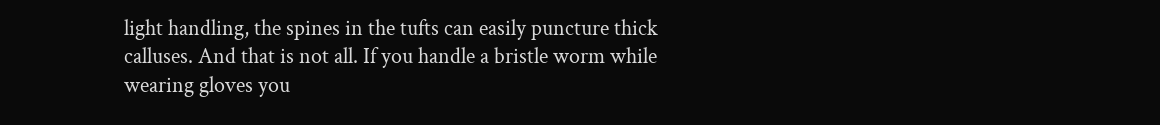light handling, the spines in the tufts can easily puncture thick calluses. And that is not all. If you handle a bristle worm while wearing gloves you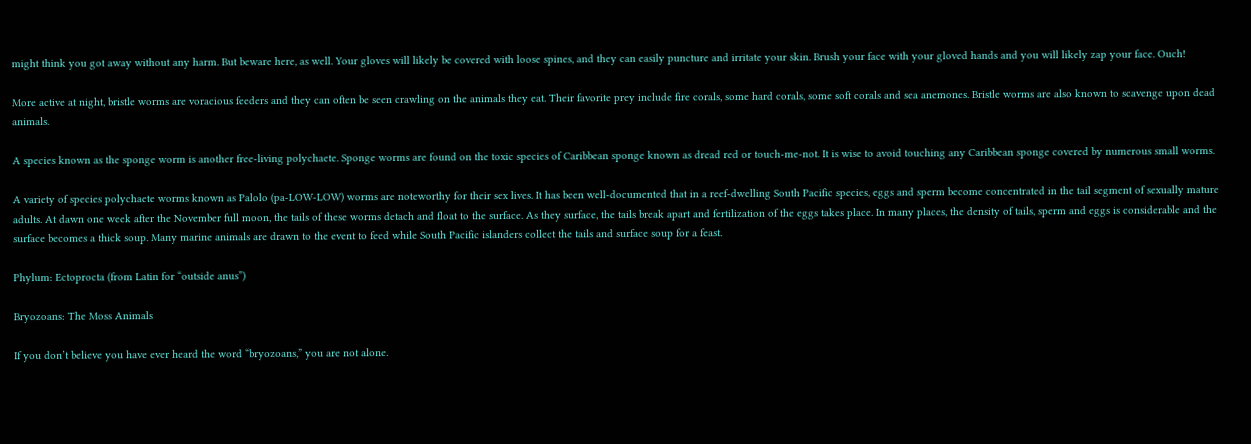might think you got away without any harm. But beware here, as well. Your gloves will likely be covered with loose spines, and they can easily puncture and irritate your skin. Brush your face with your gloved hands and you will likely zap your face. Ouch!

More active at night, bristle worms are voracious feeders and they can often be seen crawling on the animals they eat. Their favorite prey include fire corals, some hard corals, some soft corals and sea anemones. Bristle worms are also known to scavenge upon dead animals.

A species known as the sponge worm is another free-living polychaete. Sponge worms are found on the toxic species of Caribbean sponge known as dread red or touch-me-not. It is wise to avoid touching any Caribbean sponge covered by numerous small worms.

A variety of species polychaete worms known as Palolo (pa-LOW-LOW) worms are noteworthy for their sex lives. It has been well-documented that in a reef-dwelling South Pacific species, eggs and sperm become concentrated in the tail segment of sexually mature adults. At dawn one week after the November full moon, the tails of these worms detach and float to the surface. As they surface, the tails break apart and fertilization of the eggs takes place. In many places, the density of tails, sperm and eggs is considerable and the surface becomes a thick soup. Many marine animals are drawn to the event to feed while South Pacific islanders collect the tails and surface soup for a feast.

Phylum: Ectoprocta (from Latin for “outside anus”)

Bryozoans: The Moss Animals

If you don’t believe you have ever heard the word “bryozoans,” you are not alone.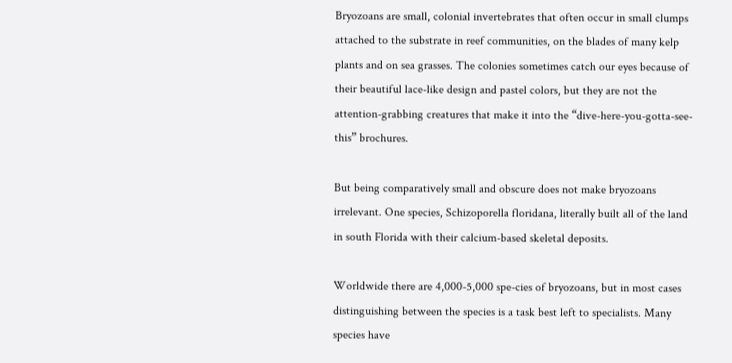Bryozoans are small, colonial invertebrates that often occur in small clumps attached to the substrate in reef communities, on the blades of many kelp plants and on sea grasses. The colonies sometimes catch our eyes because of their beautiful lace-like design and pastel colors, but they are not the attention-grabbing creatures that make it into the “dive-here-you-gotta-see-this” brochures.

But being comparatively small and obscure does not make bryozoans irrelevant. One species, Schizoporella floridana, literally built all of the land in south Florida with their calcium-based skeletal deposits.

Worldwide there are 4,000-5,000 spe-cies of bryozoans, but in most cases distinguishing between the species is a task best left to specialists. Many species have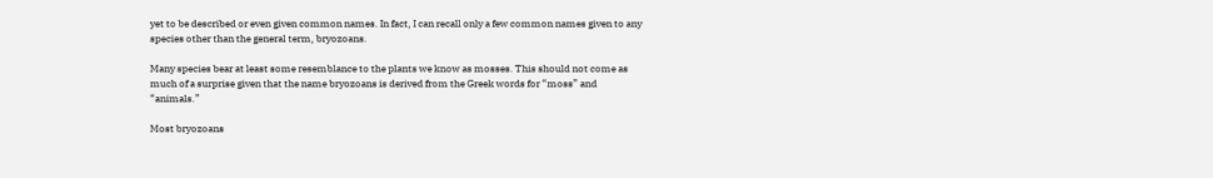yet to be described or even given common names. In fact, I can recall only a few common names given to any species other than the general term, bryozoans.

Many species bear at least some resemblance to the plants we know as mosses. This should not come as much of a surprise given that the name bryozoans is derived from the Greek words for “moss” and “animals.”

Most bryozoans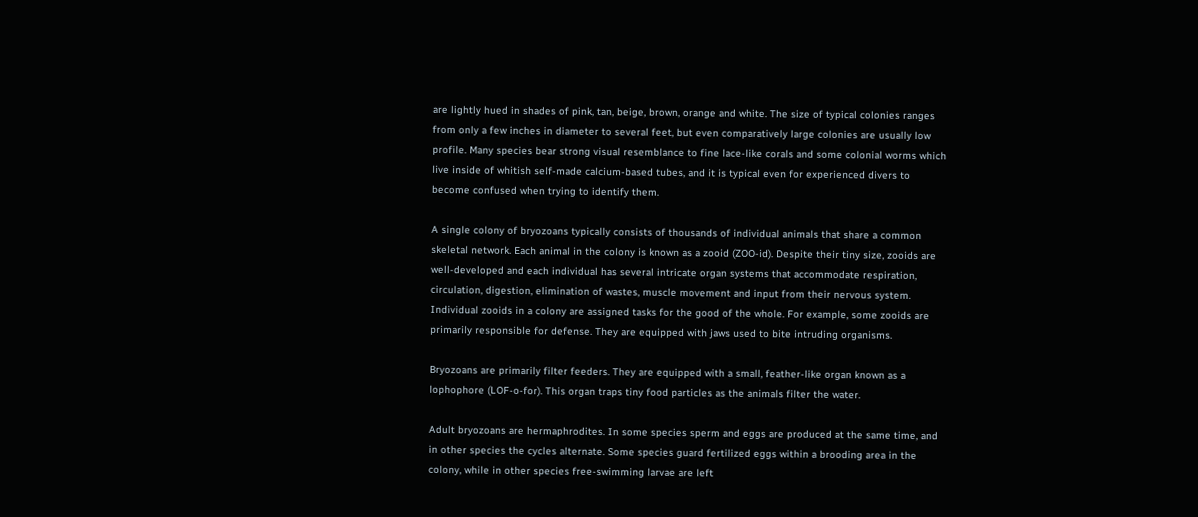are lightly hued in shades of pink, tan, beige, brown, orange and white. The size of typical colonies ranges from only a few inches in diameter to several feet, but even comparatively large colonies are usually low profile. Many species bear strong visual resemblance to fine lace-like corals and some colonial worms which live inside of whitish self-made calcium-based tubes, and it is typical even for experienced divers to become confused when trying to identify them.

A single colony of bryozoans typically consists of thousands of individual animals that share a common skeletal network. Each animal in the colony is known as a zooid (ZOO-id). Despite their tiny size, zooids are well-developed and each individual has several intricate organ systems that accommodate respiration, circulation, digestion, elimination of wastes, muscle movement and input from their nervous system. Individual zooids in a colony are assigned tasks for the good of the whole. For example, some zooids are primarily responsible for defense. They are equipped with jaws used to bite intruding organisms.

Bryozoans are primarily filter feeders. They are equipped with a small, feather-like organ known as a lophophore (LOF-o-for). This organ traps tiny food particles as the animals filter the water.

Adult bryozoans are hermaphrodites. In some species sperm and eggs are produced at the same time, and in other species the cycles alternate. Some species guard fertilized eggs within a brooding area in the colony, while in other species free-swimming larvae are left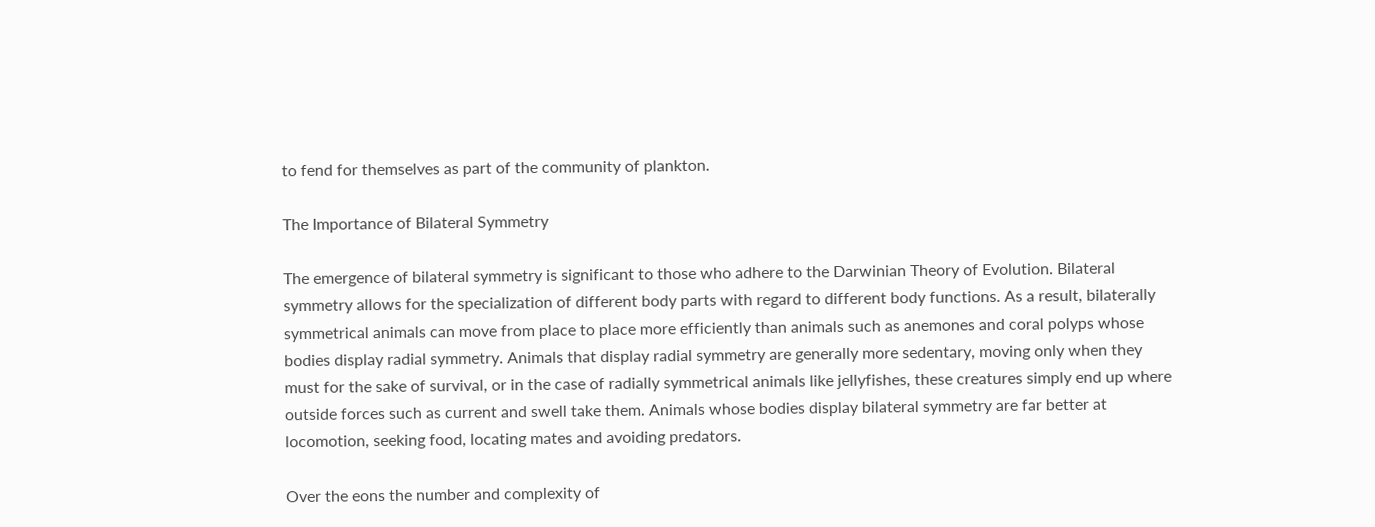to fend for themselves as part of the community of plankton.

The Importance of Bilateral Symmetry

The emergence of bilateral symmetry is significant to those who adhere to the Darwinian Theory of Evolution. Bilateral symmetry allows for the specialization of different body parts with regard to different body functions. As a result, bilaterally symmetrical animals can move from place to place more efficiently than animals such as anemones and coral polyps whose bodies display radial symmetry. Animals that display radial symmetry are generally more sedentary, moving only when they must for the sake of survival, or in the case of radially symmetrical animals like jellyfishes, these creatures simply end up where outside forces such as current and swell take them. Animals whose bodies display bilateral symmetry are far better at locomotion, seeking food, locating mates and avoiding predators.

Over the eons the number and complexity of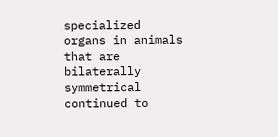specialized organs in animals that are bilaterally symmetrical continued to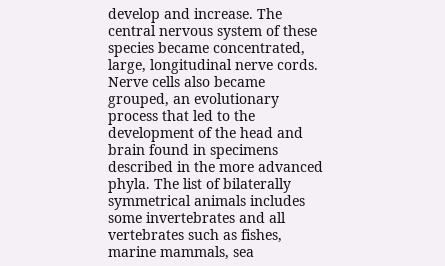develop and increase. The central nervous system of these species became concentrated, large, longitudinal nerve cords. Nerve cells also became grouped, an evolutionary process that led to the development of the head and brain found in specimens described in the more advanced phyla. The list of bilaterally symmetrical animals includes some invertebrates and all vertebrates such as fishes, marine mammals, sea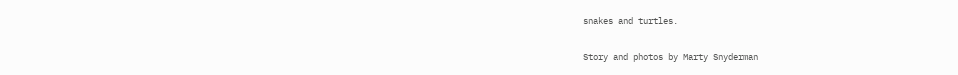snakes and turtles.

Story and photos by Marty Snyderman